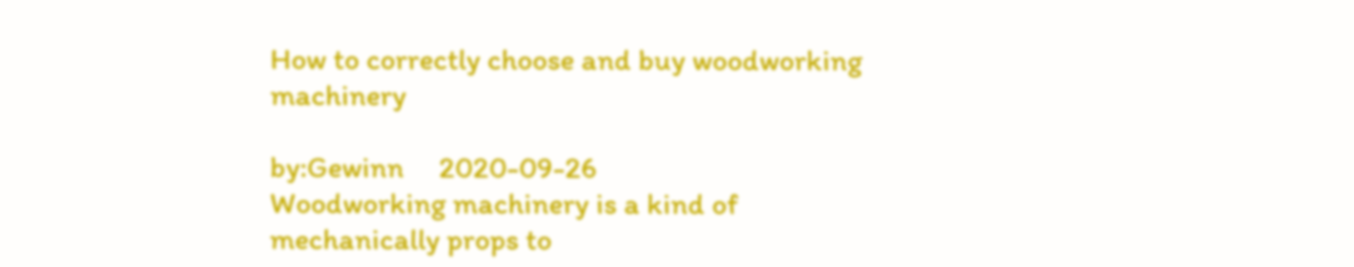How to correctly choose and buy woodworking machinery

by:Gewinn     2020-09-26
Woodworking machinery is a kind of mechanically props to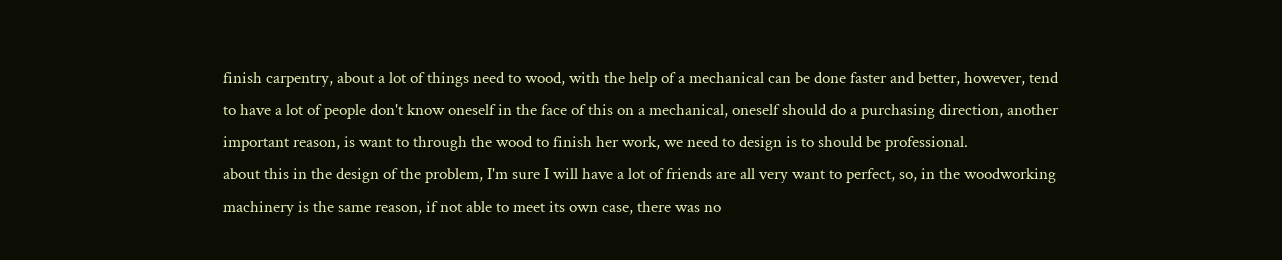finish carpentry, about a lot of things need to wood, with the help of a mechanical can be done faster and better, however, tend to have a lot of people don't know oneself in the face of this on a mechanical, oneself should do a purchasing direction, another important reason, is want to through the wood to finish her work, we need to design is to should be professional.
about this in the design of the problem, I'm sure I will have a lot of friends are all very want to perfect, so, in the woodworking machinery is the same reason, if not able to meet its own case, there was no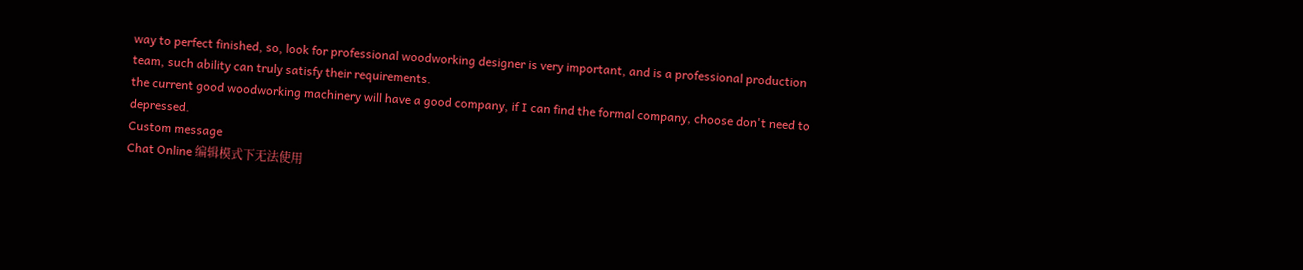way to perfect finished, so, look for professional woodworking designer is very important, and is a professional production team, such ability can truly satisfy their requirements.
the current good woodworking machinery will have a good company, if I can find the formal company, choose don't need to depressed.
Custom message
Chat Online 编辑模式下无法使用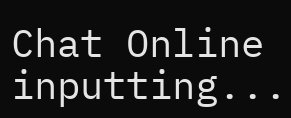Chat Online inputting...